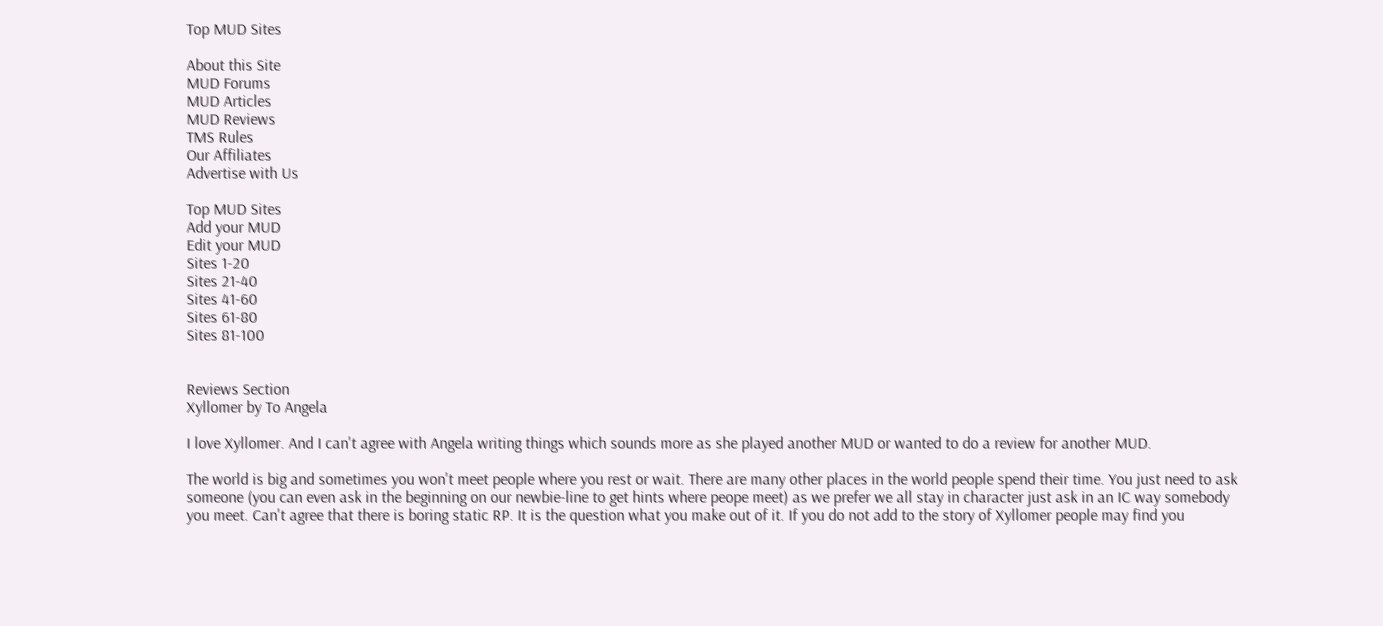Top MUD Sites

About this Site
MUD Forums
MUD Articles
MUD Reviews
TMS Rules
Our Affiliates
Advertise with Us

Top MUD Sites
Add your MUD
Edit your MUD
Sites 1-20
Sites 21-40
Sites 41-60
Sites 61-80
Sites 81-100


Reviews Section
Xyllomer by To Angela

I love Xyllomer. And I can't agree with Angela writing things which sounds more as she played another MUD or wanted to do a review for another MUD.

The world is big and sometimes you won't meet people where you rest or wait. There are many other places in the world people spend their time. You just need to ask someone (you can even ask in the beginning on our newbie-line to get hints where peope meet) as we prefer we all stay in character just ask in an IC way somebody you meet. Can't agree that there is boring static RP. It is the question what you make out of it. If you do not add to the story of Xyllomer people may find you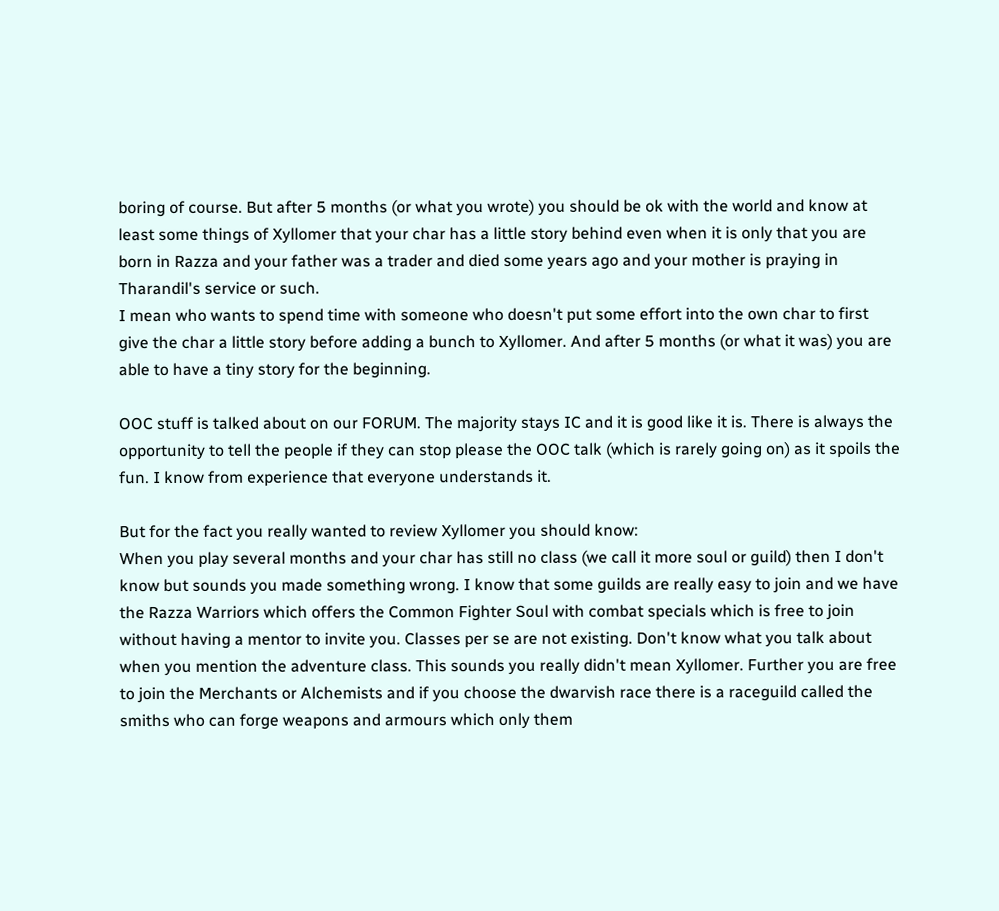boring of course. But after 5 months (or what you wrote) you should be ok with the world and know at least some things of Xyllomer that your char has a little story behind even when it is only that you are born in Razza and your father was a trader and died some years ago and your mother is praying in Tharandil's service or such.
I mean who wants to spend time with someone who doesn't put some effort into the own char to first give the char a little story before adding a bunch to Xyllomer. And after 5 months (or what it was) you are able to have a tiny story for the beginning.

OOC stuff is talked about on our FORUM. The majority stays IC and it is good like it is. There is always the opportunity to tell the people if they can stop please the OOC talk (which is rarely going on) as it spoils the fun. I know from experience that everyone understands it.

But for the fact you really wanted to review Xyllomer you should know:
When you play several months and your char has still no class (we call it more soul or guild) then I don't know but sounds you made something wrong. I know that some guilds are really easy to join and we have the Razza Warriors which offers the Common Fighter Soul with combat specials which is free to join without having a mentor to invite you. Classes per se are not existing. Don't know what you talk about when you mention the adventure class. This sounds you really didn't mean Xyllomer. Further you are free to join the Merchants or Alchemists and if you choose the dwarvish race there is a raceguild called the smiths who can forge weapons and armours which only them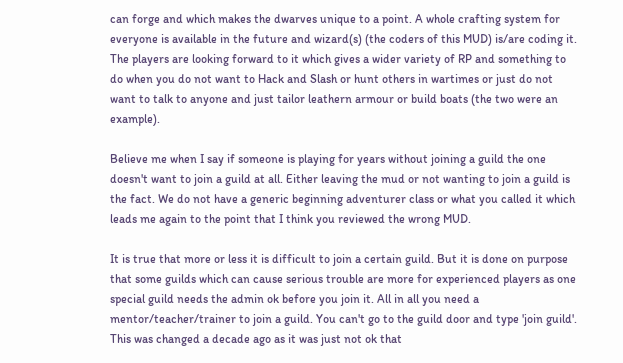can forge and which makes the dwarves unique to a point. A whole crafting system for everyone is available in the future and wizard(s) (the coders of this MUD) is/are coding it. The players are looking forward to it which gives a wider variety of RP and something to do when you do not want to Hack and Slash or hunt others in wartimes or just do not want to talk to anyone and just tailor leathern armour or build boats (the two were an example).

Believe me when I say if someone is playing for years without joining a guild the one doesn't want to join a guild at all. Either leaving the mud or not wanting to join a guild is the fact. We do not have a generic beginning adventurer class or what you called it which leads me again to the point that I think you reviewed the wrong MUD.

It is true that more or less it is difficult to join a certain guild. But it is done on purpose that some guilds which can cause serious trouble are more for experienced players as one special guild needs the admin ok before you join it. All in all you need a mentor/teacher/trainer to join a guild. You can't go to the guild door and type 'join guild'. This was changed a decade ago as it was just not ok that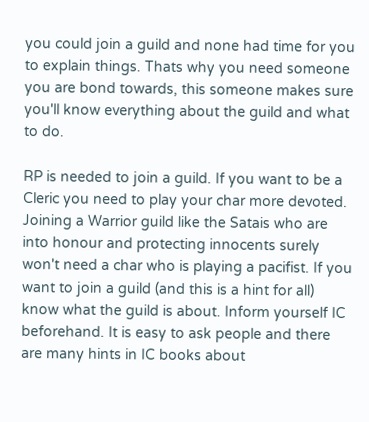you could join a guild and none had time for you to explain things. Thats why you need someone you are bond towards, this someone makes sure you'll know everything about the guild and what to do.

RP is needed to join a guild. If you want to be a Cleric you need to play your char more devoted. Joining a Warrior guild like the Satais who are into honour and protecting innocents surely won't need a char who is playing a pacifist. If you want to join a guild (and this is a hint for all) know what the guild is about. Inform yourself IC beforehand. It is easy to ask people and there are many hints in IC books about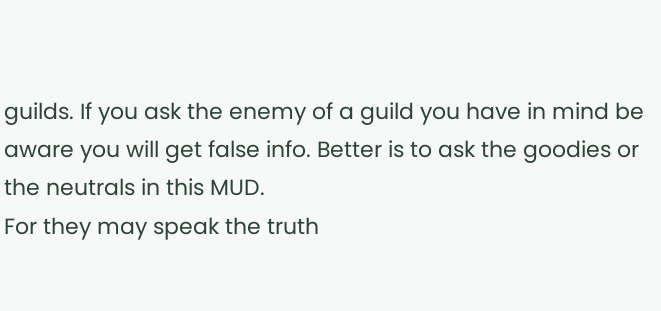guilds. If you ask the enemy of a guild you have in mind be aware you will get false info. Better is to ask the goodies or the neutrals in this MUD.
For they may speak the truth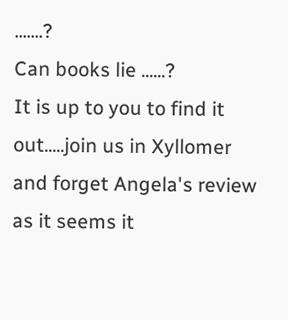.......?
Can books lie ......?
It is up to you to find it out.....join us in Xyllomer and forget Angela's review as it seems it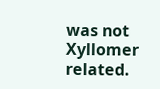was not Xyllomer related.